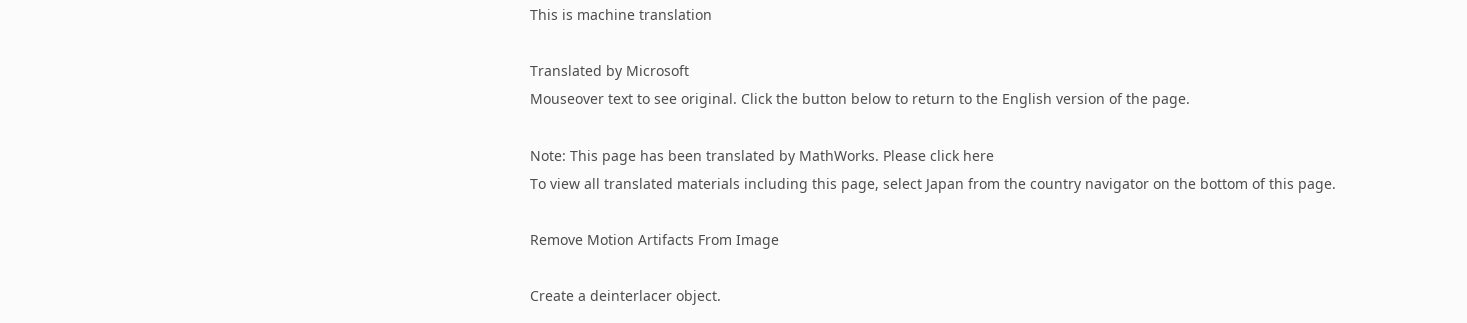This is machine translation

Translated by Microsoft
Mouseover text to see original. Click the button below to return to the English version of the page.

Note: This page has been translated by MathWorks. Please click here
To view all translated materials including this page, select Japan from the country navigator on the bottom of this page.

Remove Motion Artifacts From Image

Create a deinterlacer object.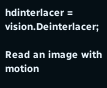hdinterlacer = vision.Deinterlacer;

Read an image with motion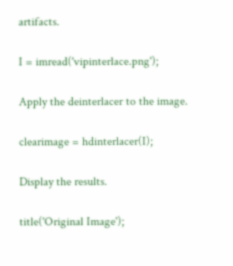artifacts.

I = imread('vipinterlace.png');

Apply the deinterlacer to the image.

clearimage = hdinterlacer(I);

Display the results.

title('Original Image');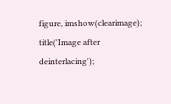figure, imshow(clearimage);
title('Image after deinterlacing');